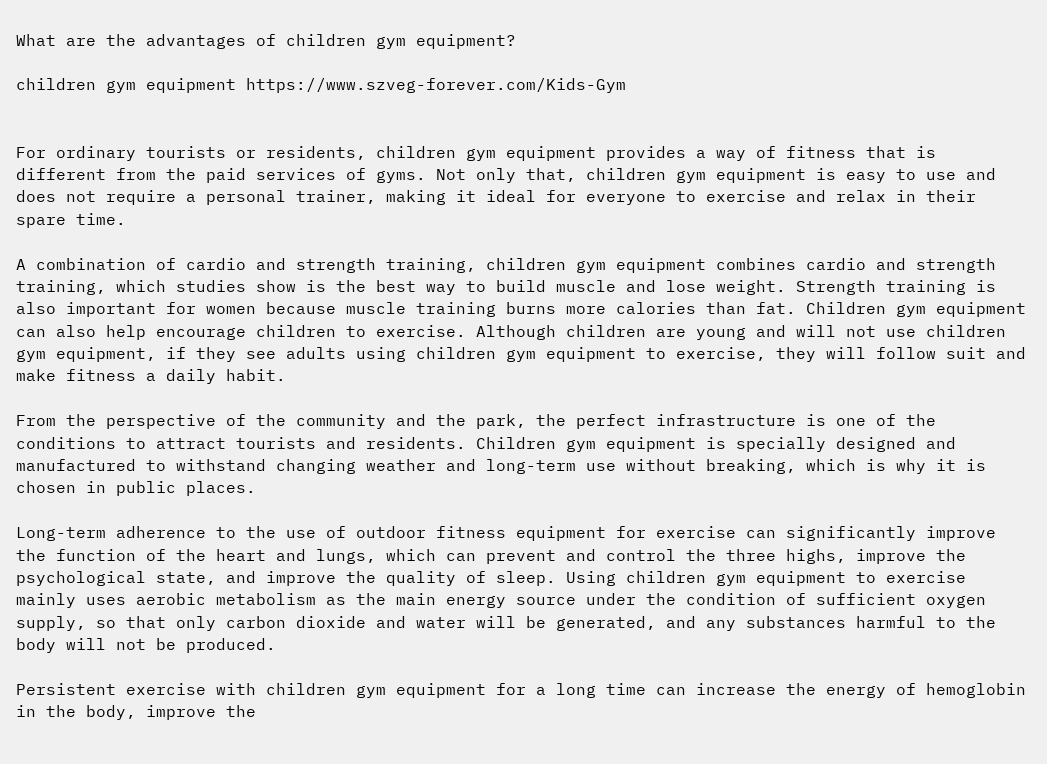What are the advantages of children gym equipment?

children gym equipment https://www.szveg-forever.com/Kids-Gym


For ordinary tourists or residents, children gym equipment provides a way of fitness that is different from the paid services of gyms. Not only that, children gym equipment is easy to use and does not require a personal trainer, making it ideal for everyone to exercise and relax in their spare time.

A combination of cardio and strength training, children gym equipment combines cardio and strength training, which studies show is the best way to build muscle and lose weight. Strength training is also important for women because muscle training burns more calories than fat. Children gym equipment can also help encourage children to exercise. Although children are young and will not use children gym equipment, if they see adults using children gym equipment to exercise, they will follow suit and make fitness a daily habit.

From the perspective of the community and the park, the perfect infrastructure is one of the conditions to attract tourists and residents. Children gym equipment is specially designed and manufactured to withstand changing weather and long-term use without breaking, which is why it is chosen in public places.

Long-term adherence to the use of outdoor fitness equipment for exercise can significantly improve the function of the heart and lungs, which can prevent and control the three highs, improve the psychological state, and improve the quality of sleep. Using children gym equipment to exercise mainly uses aerobic metabolism as the main energy source under the condition of sufficient oxygen supply, so that only carbon dioxide and water will be generated, and any substances harmful to the body will not be produced.

Persistent exercise with children gym equipment for a long time can increase the energy of hemoglobin in the body, improve the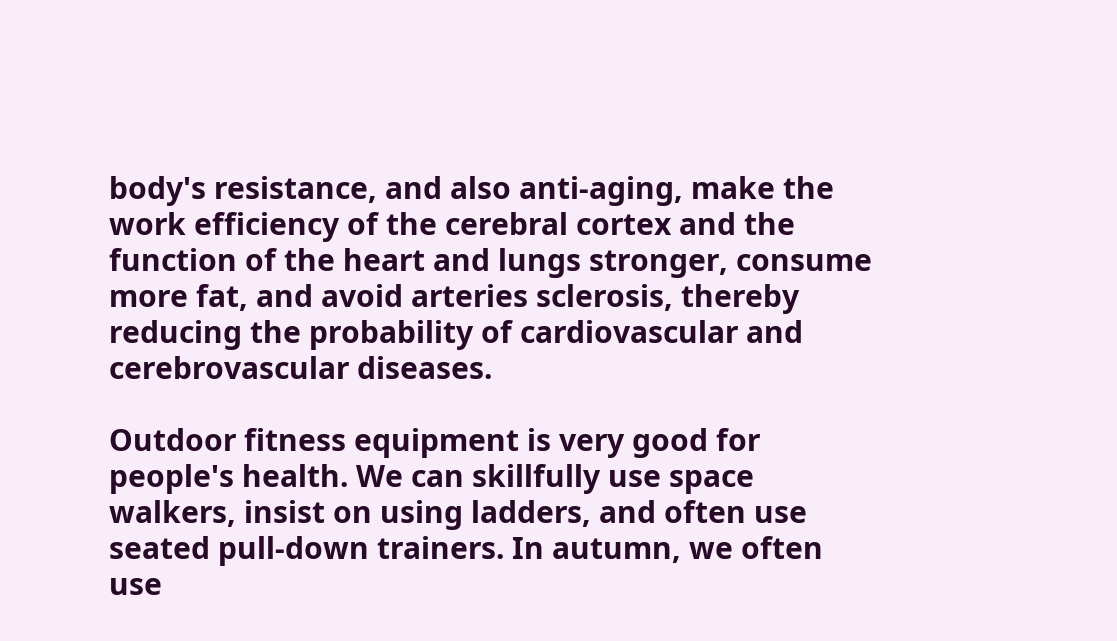body's resistance, and also anti-aging, make the work efficiency of the cerebral cortex and the function of the heart and lungs stronger, consume more fat, and avoid arteries sclerosis, thereby reducing the probability of cardiovascular and cerebrovascular diseases.

Outdoor fitness equipment is very good for people's health. We can skillfully use space walkers, insist on using ladders, and often use seated pull-down trainers. In autumn, we often use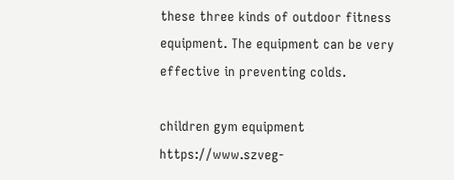these three kinds of outdoor fitness equipment. The equipment can be very effective in preventing colds.

children gym equipment https://www.szveg-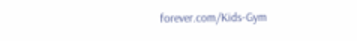forever.com/Kids-Gym